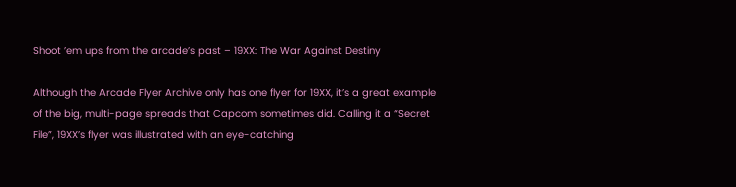Shoot ’em ups from the arcade’s past – 19XX: The War Against Destiny

Although the Arcade Flyer Archive only has one flyer for 19XX, it’s a great example of the big, multi-page spreads that Capcom sometimes did. Calling it a “Secret File”, 19XX’s flyer was illustrated with an eye-catching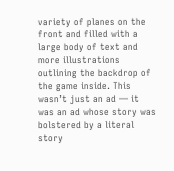variety of planes on the front and filled with a large body of text and more illustrations outlining the backdrop of the game inside. This wasn’t just an ad — it was an ad whose story was bolstered by a literal story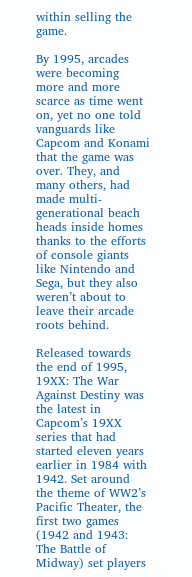within selling the game.

By 1995, arcades were becoming more and more scarce as time went on, yet no one told vanguards like Capcom and Konami that the game was over. They, and many others, had made multi-generational beach heads inside homes thanks to the efforts of console giants like Nintendo and Sega, but they also weren’t about to leave their arcade roots behind.

Released towards the end of 1995, 19XX: The War Against Destiny was the latest in Capcom’s 19XX series that had started eleven years earlier in 1984 with 1942. Set around the theme of WW2’s Pacific Theater, the first two games (1942 and 1943: The Battle of Midway) set players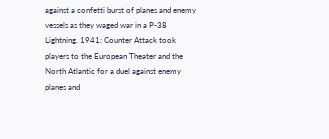against a confetti burst of planes and enemy vessels as they waged war in a P-38 Lightning. 1941: Counter Attack took players to the European Theater and the North Atlantic for a duel against enemy planes and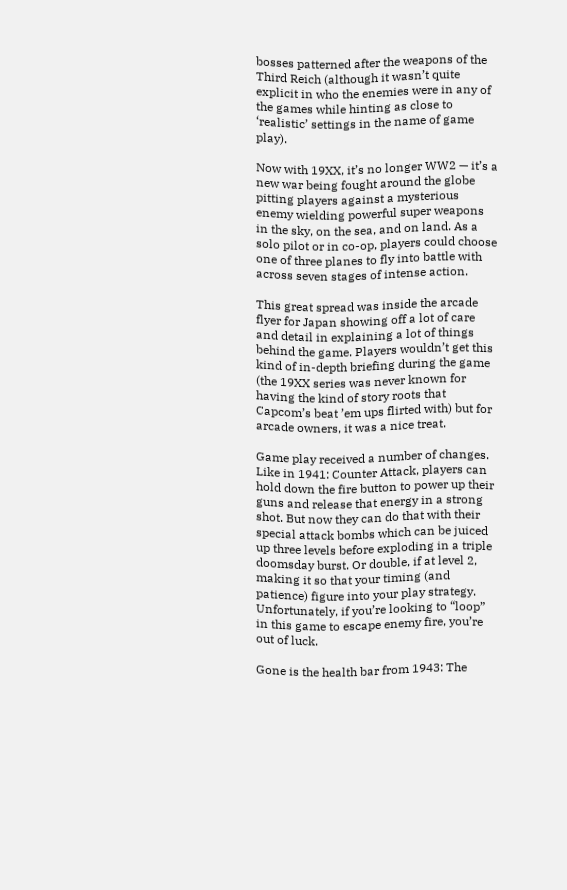bosses patterned after the weapons of the Third Reich (although it wasn’t quite explicit in who the enemies were in any of the games while hinting as close to ‘realistic’ settings in the name of game play).

Now with 19XX, it’s no longer WW2 — it’s a new war being fought around the globe pitting players against a mysterious enemy wielding powerful super weapons in the sky, on the sea, and on land. As a solo pilot or in co-op, players could choose one of three planes to fly into battle with across seven stages of intense action.

This great spread was inside the arcade flyer for Japan showing off a lot of care and detail in explaining a lot of things behind the game. Players wouldn’t get this kind of in-depth briefing during the game (the 19XX series was never known for having the kind of story roots that Capcom’s beat ’em ups flirted with) but for arcade owners, it was a nice treat.

Game play received a number of changes. Like in 1941: Counter Attack, players can hold down the fire button to power up their guns and release that energy in a strong shot. But now they can do that with their special attack bombs which can be juiced up three levels before exploding in a triple doomsday burst. Or double, if at level 2, making it so that your timing (and patience) figure into your play strategy. Unfortunately, if you’re looking to “loop” in this game to escape enemy fire, you’re out of luck.

Gone is the health bar from 1943: The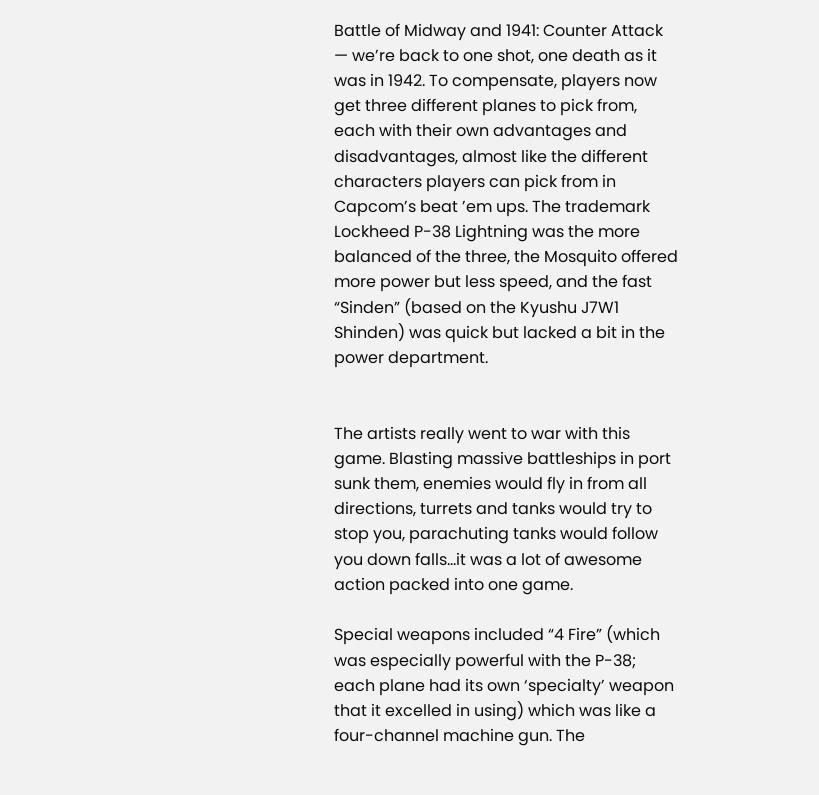Battle of Midway and 1941: Counter Attack — we’re back to one shot, one death as it was in 1942. To compensate, players now get three different planes to pick from, each with their own advantages and disadvantages, almost like the different characters players can pick from in Capcom’s beat ’em ups. The trademark Lockheed P-38 Lightning was the more balanced of the three, the Mosquito offered more power but less speed, and the fast “Sinden” (based on the Kyushu J7W1 Shinden) was quick but lacked a bit in the power department.


The artists really went to war with this game. Blasting massive battleships in port sunk them, enemies would fly in from all directions, turrets and tanks would try to stop you, parachuting tanks would follow you down falls…it was a lot of awesome action packed into one game.

Special weapons included “4 Fire” (which was especially powerful with the P-38; each plane had its own ‘specialty’ weapon that it excelled in using) which was like a four-channel machine gun. The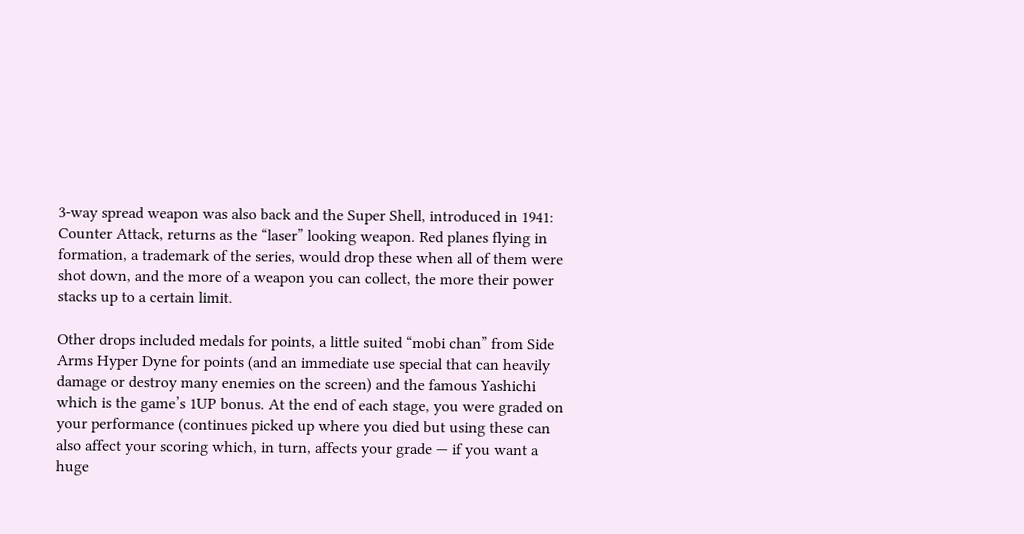3-way spread weapon was also back and the Super Shell, introduced in 1941: Counter Attack, returns as the “laser” looking weapon. Red planes flying in formation, a trademark of the series, would drop these when all of them were shot down, and the more of a weapon you can collect, the more their power stacks up to a certain limit.

Other drops included medals for points, a little suited “mobi chan” from Side Arms Hyper Dyne for points (and an immediate use special that can heavily damage or destroy many enemies on the screen) and the famous Yashichi which is the game’s 1UP bonus. At the end of each stage, you were graded on your performance (continues picked up where you died but using these can also affect your scoring which, in turn, affects your grade — if you want a huge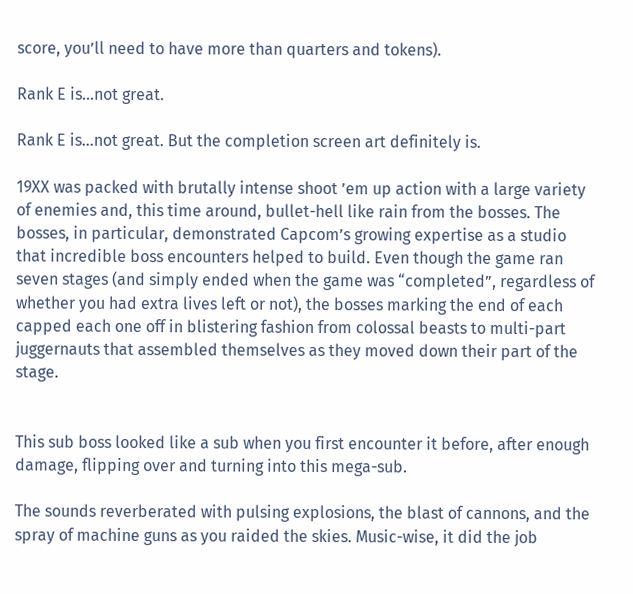score, you’ll need to have more than quarters and tokens).

Rank E is...not great.

Rank E is…not great. But the completion screen art definitely is.

19XX was packed with brutally intense shoot ’em up action with a large variety of enemies and, this time around, bullet-hell like rain from the bosses. The bosses, in particular, demonstrated Capcom’s growing expertise as a studio that incredible boss encounters helped to build. Even though the game ran seven stages (and simply ended when the game was “completed”, regardless of whether you had extra lives left or not), the bosses marking the end of each capped each one off in blistering fashion from colossal beasts to multi-part juggernauts that assembled themselves as they moved down their part of the stage.


This sub boss looked like a sub when you first encounter it before, after enough damage, flipping over and turning into this mega-sub.

The sounds reverberated with pulsing explosions, the blast of cannons, and the spray of machine guns as you raided the skies. Music-wise, it did the job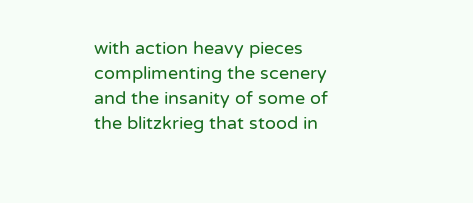with action heavy pieces complimenting the scenery and the insanity of some of the blitzkrieg that stood in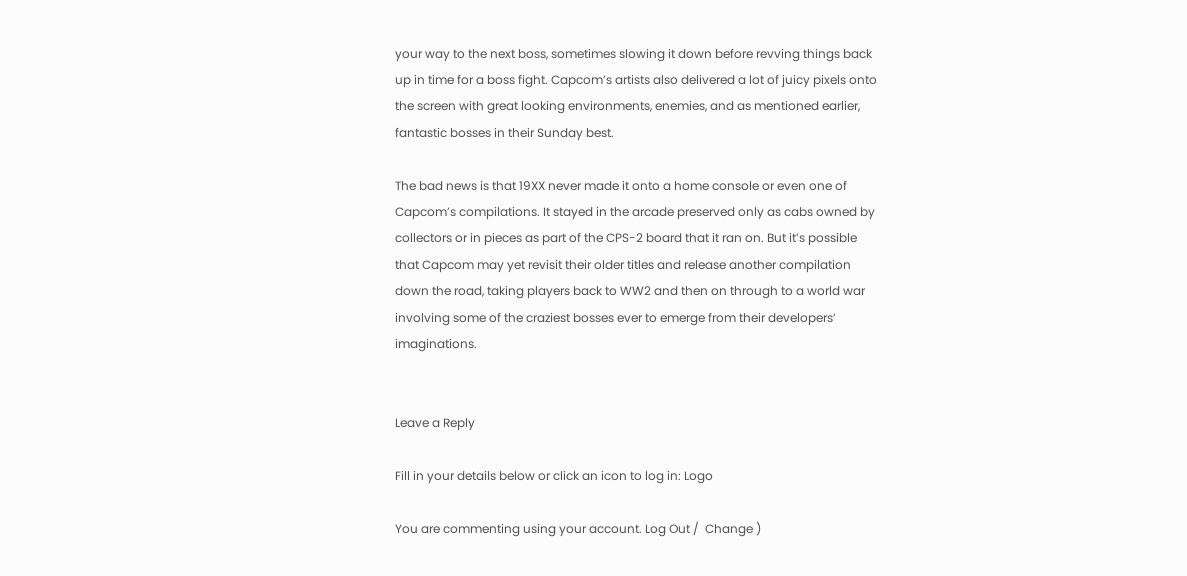your way to the next boss, sometimes slowing it down before revving things back up in time for a boss fight. Capcom’s artists also delivered a lot of juicy pixels onto the screen with great looking environments, enemies, and as mentioned earlier, fantastic bosses in their Sunday best.

The bad news is that 19XX never made it onto a home console or even one of Capcom’s compilations. It stayed in the arcade preserved only as cabs owned by collectors or in pieces as part of the CPS-2 board that it ran on. But it’s possible that Capcom may yet revisit their older titles and release another compilation down the road, taking players back to WW2 and then on through to a world war involving some of the craziest bosses ever to emerge from their developers’ imaginations.


Leave a Reply

Fill in your details below or click an icon to log in: Logo

You are commenting using your account. Log Out /  Change )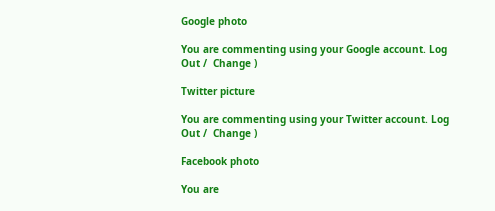Google photo

You are commenting using your Google account. Log Out /  Change )

Twitter picture

You are commenting using your Twitter account. Log Out /  Change )

Facebook photo

You are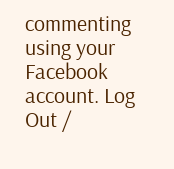commenting using your Facebook account. Log Out /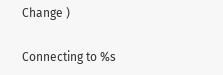Change )

Connecting to %s